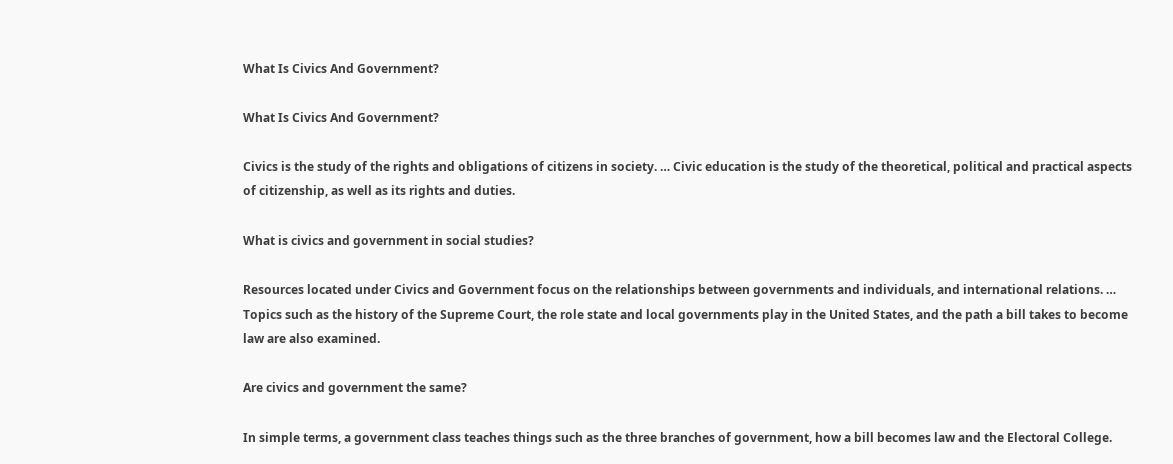What Is Civics And Government?

What Is Civics And Government?

Civics is the study of the rights and obligations of citizens in society. … Civic education is the study of the theoretical, political and practical aspects of citizenship, as well as its rights and duties.

What is civics and government in social studies?

Resources located under Civics and Government focus on the relationships between governments and individuals, and international relations. … Topics such as the history of the Supreme Court, the role state and local governments play in the United States, and the path a bill takes to become law are also examined.

Are civics and government the same?

In simple terms, a government class teaches things such as the three branches of government, how a bill becomes law and the Electoral College.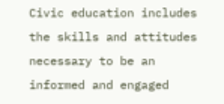Civic education includes the skills and attitudes necessary to be an informed and engaged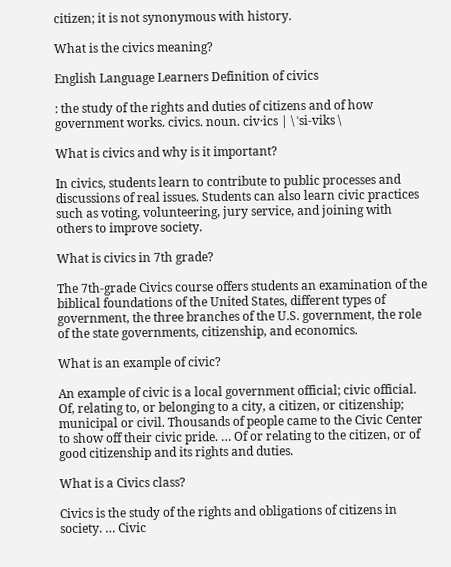citizen; it is not synonymous with history.

What is the civics meaning?

English Language Learners Definition of civics

: the study of the rights and duties of citizens and of how government works. civics. noun. civ·ics | \ ˈsi-viks \

What is civics and why is it important?

In civics, students learn to contribute to public processes and discussions of real issues. Students can also learn civic practices such as voting, volunteering, jury service, and joining with others to improve society.

What is civics in 7th grade?

The 7th-grade Civics course offers students an examination of the biblical foundations of the United States, different types of government, the three branches of the U.S. government, the role of the state governments, citizenship, and economics.

What is an example of civic?

An example of civic is a local government official; civic official. Of, relating to, or belonging to a city, a citizen, or citizenship; municipal or civil. Thousands of people came to the Civic Center to show off their civic pride. … Of or relating to the citizen, or of good citizenship and its rights and duties.

What is a Civics class?

Civics is the study of the rights and obligations of citizens in society. … Civic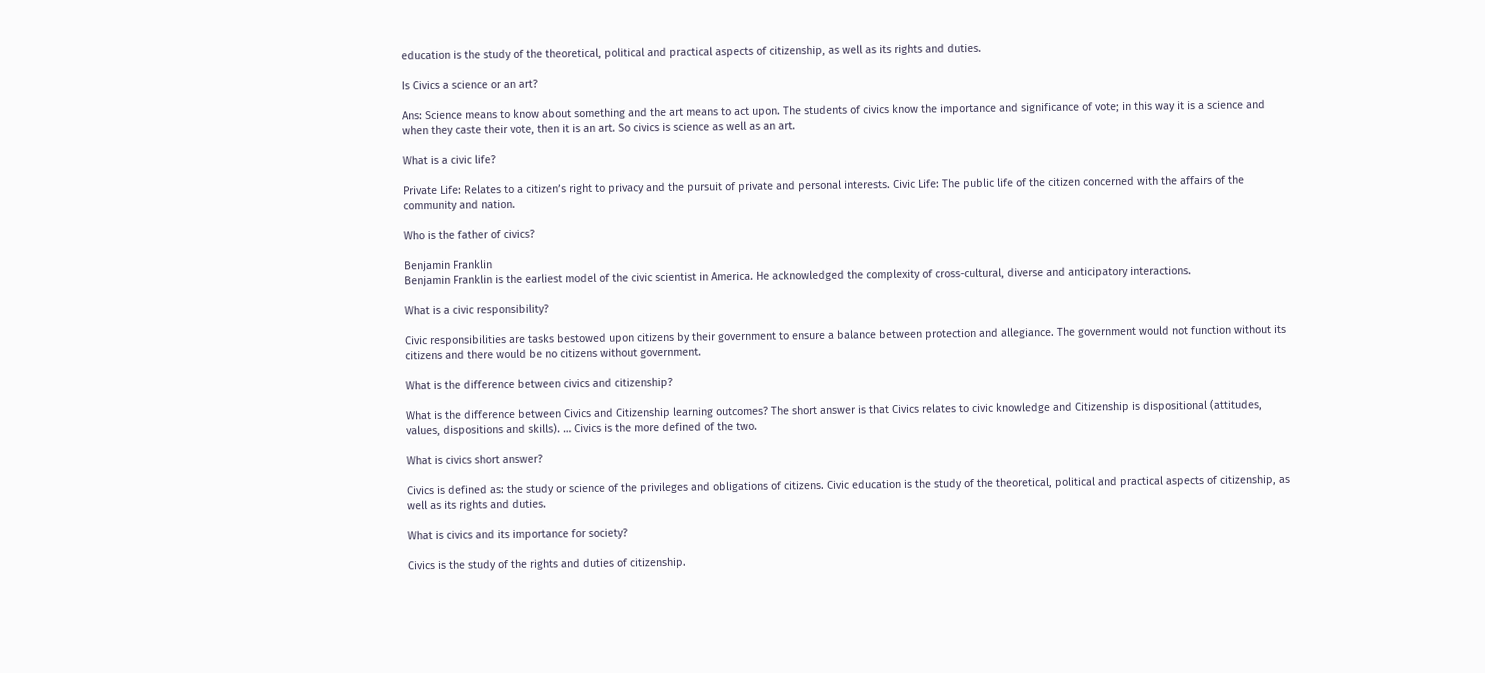education is the study of the theoretical, political and practical aspects of citizenship, as well as its rights and duties.

Is Civics a science or an art?

Ans: Science means to know about something and the art means to act upon. The students of civics know the importance and significance of vote; in this way it is a science and when they caste their vote, then it is an art. So civics is science as well as an art.

What is a civic life?

Private Life: Relates to a citizen’s right to privacy and the pursuit of private and personal interests. Civic Life: The public life of the citizen concerned with the affairs of the community and nation.

Who is the father of civics?

Benjamin Franklin
Benjamin Franklin is the earliest model of the civic scientist in America. He acknowledged the complexity of cross-cultural, diverse and anticipatory interactions.

What is a civic responsibility?

Civic responsibilities are tasks bestowed upon citizens by their government to ensure a balance between protection and allegiance. The government would not function without its citizens and there would be no citizens without government.

What is the difference between civics and citizenship?

What is the difference between Civics and Citizenship learning outcomes? The short answer is that Civics relates to civic knowledge and Citizenship is dispositional (attitudes, values, dispositions and skills). … Civics is the more defined of the two.

What is civics short answer?

Civics is defined as: the study or science of the privileges and obligations of citizens. Civic education is the study of the theoretical, political and practical aspects of citizenship, as well as its rights and duties.

What is civics and its importance for society?

Civics is the study of the rights and duties of citizenship.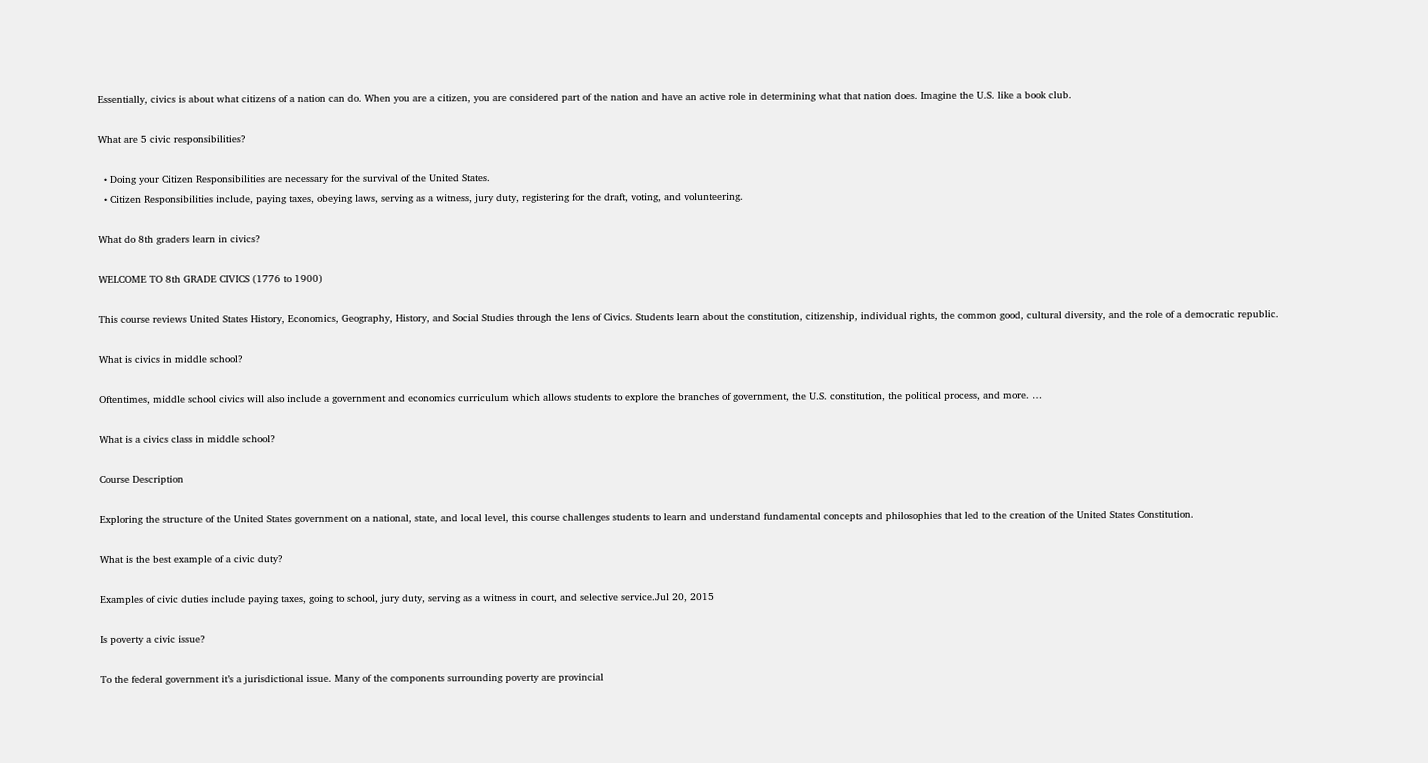Essentially, civics is about what citizens of a nation can do. When you are a citizen, you are considered part of the nation and have an active role in determining what that nation does. Imagine the U.S. like a book club.

What are 5 civic responsibilities?

  • Doing your Citizen Responsibilities are necessary for the survival of the United States.
  • Citizen Responsibilities include, paying taxes, obeying laws, serving as a witness, jury duty, registering for the draft, voting, and volunteering.

What do 8th graders learn in civics?

WELCOME TO 8th GRADE CIVICS (1776 to 1900)

This course reviews United States History, Economics, Geography, History, and Social Studies through the lens of Civics. Students learn about the constitution, citizenship, individual rights, the common good, cultural diversity, and the role of a democratic republic.

What is civics in middle school?

Oftentimes, middle school civics will also include a government and economics curriculum which allows students to explore the branches of government, the U.S. constitution, the political process, and more. …

What is a civics class in middle school?

Course Description

Exploring the structure of the United States government on a national, state, and local level, this course challenges students to learn and understand fundamental concepts and philosophies that led to the creation of the United States Constitution.

What is the best example of a civic duty?

Examples of civic duties include paying taxes, going to school, jury duty, serving as a witness in court, and selective service.Jul 20, 2015

Is poverty a civic issue?

To the federal government it’s a jurisdictional issue. Many of the components surrounding poverty are provincial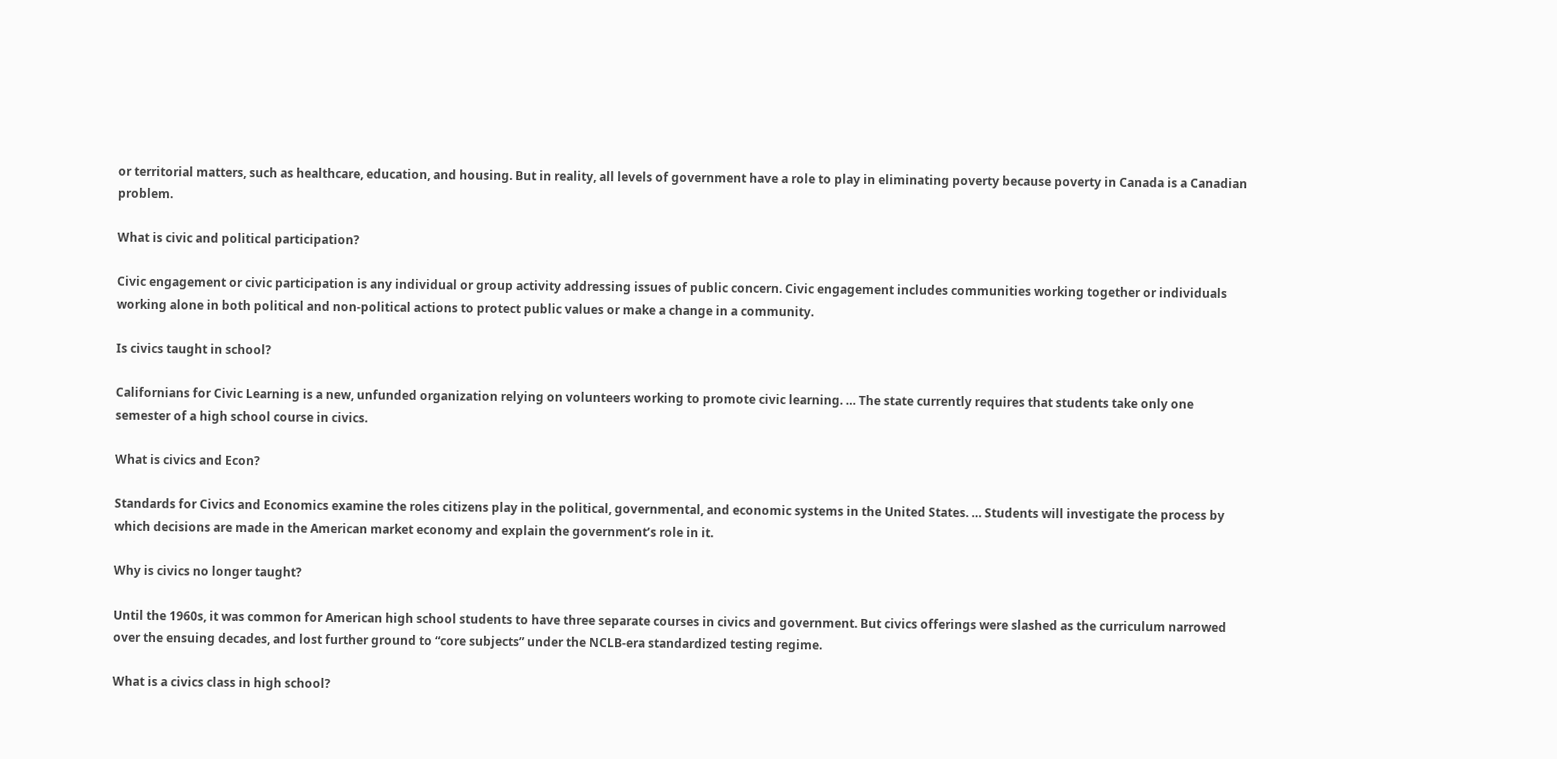or territorial matters, such as healthcare, education, and housing. But in reality, all levels of government have a role to play in eliminating poverty because poverty in Canada is a Canadian problem.

What is civic and political participation?

Civic engagement or civic participation is any individual or group activity addressing issues of public concern. Civic engagement includes communities working together or individuals working alone in both political and non-political actions to protect public values or make a change in a community.

Is civics taught in school?

Californians for Civic Learning is a new, unfunded organization relying on volunteers working to promote civic learning. … The state currently requires that students take only one semester of a high school course in civics.

What is civics and Econ?

Standards for Civics and Economics examine the roles citizens play in the political, governmental, and economic systems in the United States. … Students will investigate the process by which decisions are made in the American market economy and explain the government’s role in it.

Why is civics no longer taught?

Until the 1960s, it was common for American high school students to have three separate courses in civics and government. But civics offerings were slashed as the curriculum narrowed over the ensuing decades, and lost further ground to “core subjects” under the NCLB-era standardized testing regime.

What is a civics class in high school?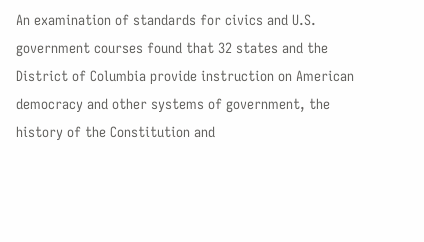An examination of standards for civics and U.S. government courses found that 32 states and the District of Columbia provide instruction on American democracy and other systems of government, the history of the Constitution and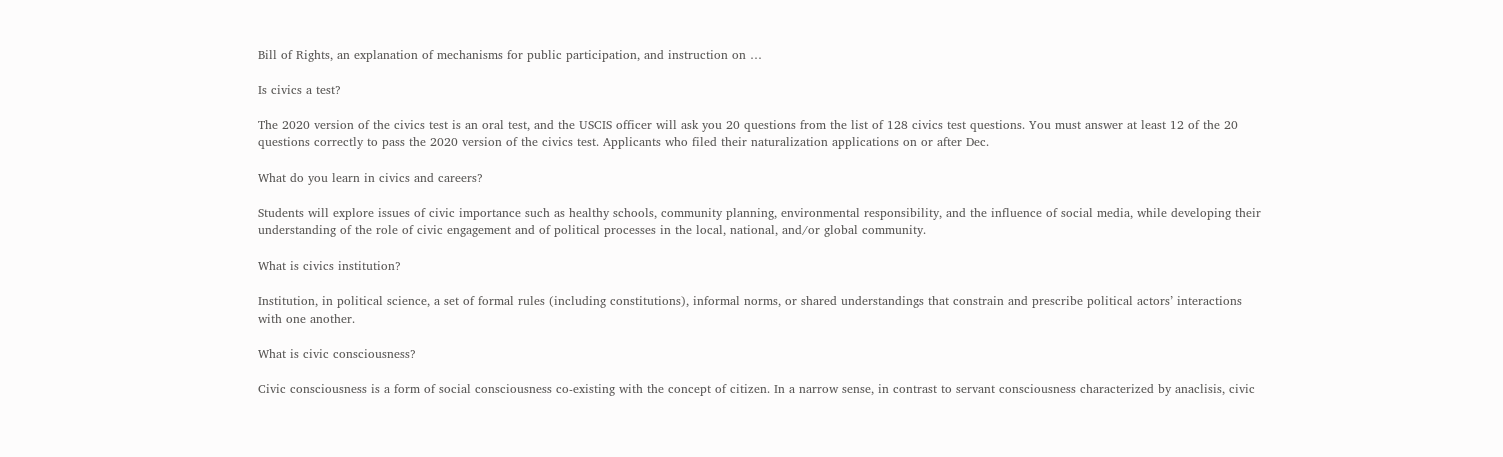Bill of Rights, an explanation of mechanisms for public participation, and instruction on …

Is civics a test?

The 2020 version of the civics test is an oral test, and the USCIS officer will ask you 20 questions from the list of 128 civics test questions. You must answer at least 12 of the 20 questions correctly to pass the 2020 version of the civics test. Applicants who filed their naturalization applications on or after Dec.

What do you learn in civics and careers?

Students will explore issues of civic importance such as healthy schools, community planning, environmental responsibility, and the influence of social media, while developing their understanding of the role of civic engagement and of political processes in the local, national, and/or global community.

What is civics institution?

Institution, in political science, a set of formal rules (including constitutions), informal norms, or shared understandings that constrain and prescribe political actors’ interactions with one another.

What is civic consciousness?

Civic consciousness is a form of social consciousness co-existing with the concept of citizen. In a narrow sense, in contrast to servant consciousness characterized by anaclisis, civic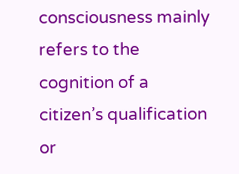consciousness mainly refers to the cognition of a citizen’s qualification or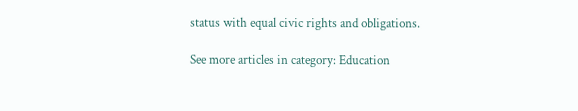status with equal civic rights and obligations.

See more articles in category: Education